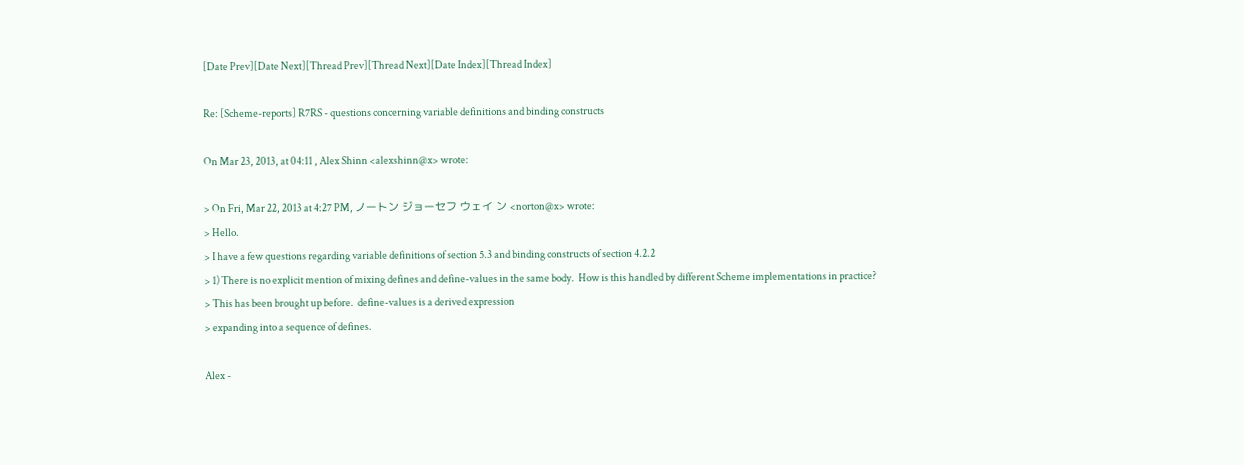[Date Prev][Date Next][Thread Prev][Thread Next][Date Index][Thread Index]

Re: [Scheme-reports] R7RS - questions concerning variable definitions and binding constructs

On Mar 23, 2013, at 04:11 , Alex Shinn <alexshinn@x> wrote:

> On Fri, Mar 22, 2013 at 4:27 PM, ノートン ジョーセフ ウェイ ン <norton@x> wrote:
> Hello.
> I have a few questions regarding variable definitions of section 5.3 and binding constructs of section 4.2.2
> 1) There is no explicit mention of mixing defines and define-values in the same body.  How is this handled by different Scheme implementations in practice?
> This has been brought up before.  define-values is a derived expression
> expanding into a sequence of defines.

Alex -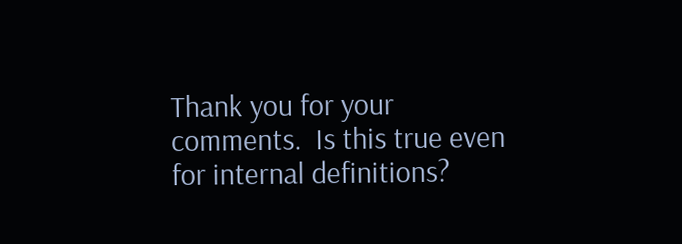Thank you for your comments.  Is this true even for internal definitions?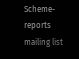Scheme-reports mailing list